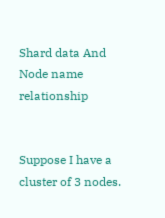Shard data And Node name relationship


Suppose I have a cluster of 3 nodes.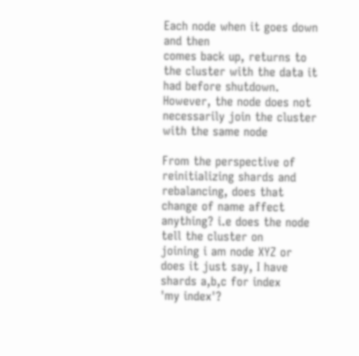Each node when it goes down and then
comes back up, returns to the cluster with the data it had before shutdown.
However, the node does not necessarily join the cluster with the same node

From the perspective of reinitializing shards and rebalancing, does that
change of name affect anything? i.e does the node tell the cluster on
joining i am node XYZ or does it just say, I have shards a,b,c for index
'my index'?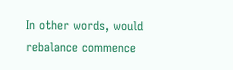In other words, would rebalance commence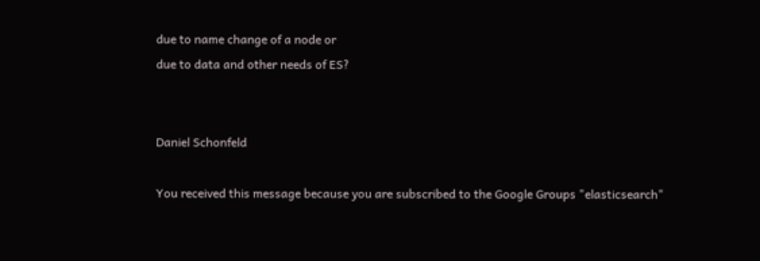due to name change of a node or
due to data and other needs of ES?


Daniel Schonfeld

You received this message because you are subscribed to the Google Groups "elasticsearch"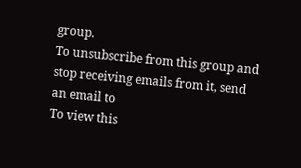group.
To unsubscribe from this group and stop receiving emails from it, send an email to
To view this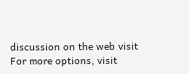discussion on the web visit
For more options, visit